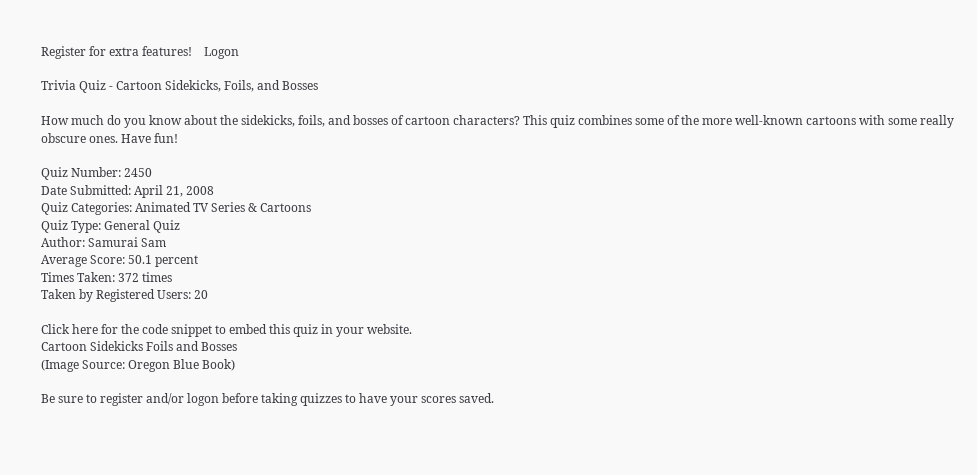Register for extra features!    Logon

Trivia Quiz - Cartoon Sidekicks, Foils, and Bosses

How much do you know about the sidekicks, foils, and bosses of cartoon characters? This quiz combines some of the more well-known cartoons with some really obscure ones. Have fun!

Quiz Number: 2450
Date Submitted: April 21, 2008
Quiz Categories: Animated TV Series & Cartoons
Quiz Type: General Quiz
Author: Samurai Sam
Average Score: 50.1 percent
Times Taken: 372 times
Taken by Registered Users: 20

Click here for the code snippet to embed this quiz in your website.
Cartoon Sidekicks Foils and Bosses
(Image Source: Oregon Blue Book)

Be sure to register and/or logon before taking quizzes to have your scores saved.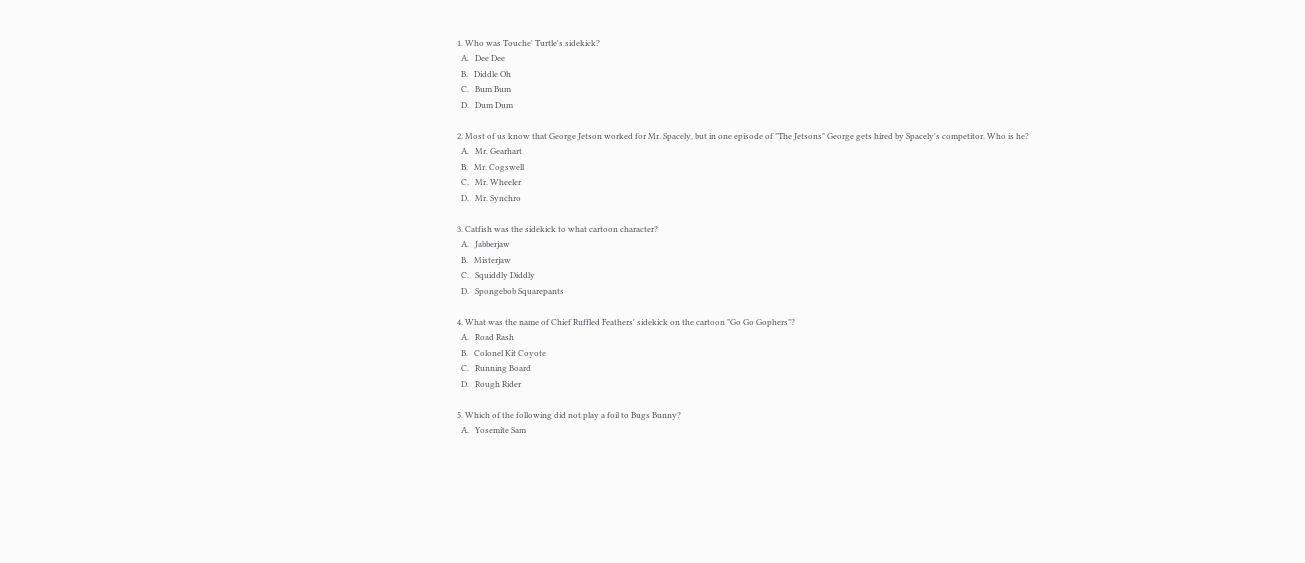1. Who was Touche' Turtle's sidekick?
  A.   Dee Dee
  B.   Diddle Oh
  C.   Bum Bum
  D.   Dum Dum

2. Most of us know that George Jetson worked for Mr. Spacely, but in one episode of "The Jetsons" George gets hired by Spacely's competitor. Who is he?
  A.   Mr. Gearhart
  B.   Mr. Cogswell
  C.   Mr. Wheeler
  D.   Mr. Synchro

3. Catfish was the sidekick to what cartoon character?
  A.   Jabberjaw
  B.   Misterjaw
  C.   Squiddly Diddly
  D.   Spongebob Squarepants

4. What was the name of Chief Ruffled Feathers' sidekick on the cartoon "Go Go Gophers"?
  A.   Road Rash
  B.   Colonel Kit Coyote
  C.   Running Board
  D.   Rough Rider

5. Which of the following did not play a foil to Bugs Bunny?
  A.   Yosemite Sam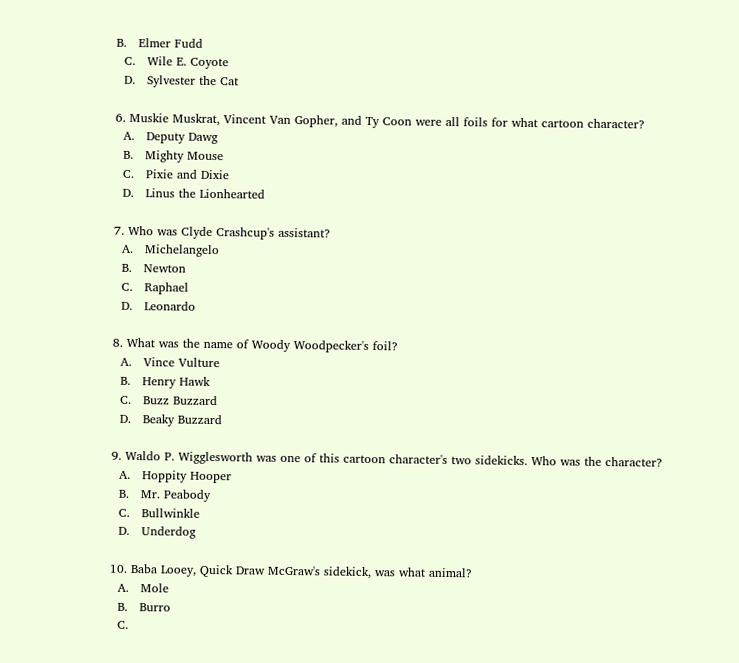B.   Elmer Fudd
  C.   Wile E. Coyote
  D.   Sylvester the Cat

6. Muskie Muskrat, Vincent Van Gopher, and Ty Coon were all foils for what cartoon character?
  A.   Deputy Dawg
  B.   Mighty Mouse
  C.   Pixie and Dixie
  D.   Linus the Lionhearted

7. Who was Clyde Crashcup's assistant?
  A.   Michelangelo
  B.   Newton
  C.   Raphael
  D.   Leonardo

8. What was the name of Woody Woodpecker's foil?
  A.   Vince Vulture
  B.   Henry Hawk
  C.   Buzz Buzzard
  D.   Beaky Buzzard

9. Waldo P. Wigglesworth was one of this cartoon character's two sidekicks. Who was the character?
  A.   Hoppity Hooper
  B.   Mr. Peabody
  C.   Bullwinkle
  D.   Underdog

10. Baba Looey, Quick Draw McGraw's sidekick, was what animal?
  A.   Mole
  B.   Burro
  C.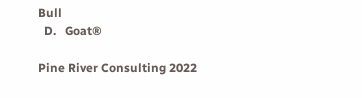Bull
  D.   Goat®

Pine River Consulting 2022